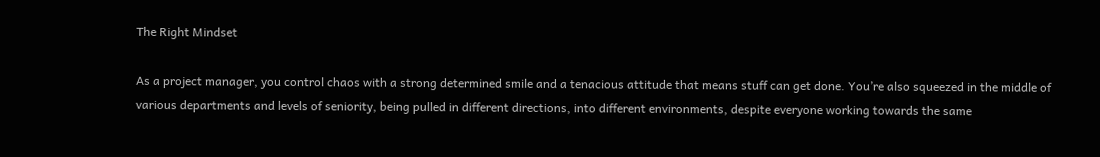The Right Mindset

As a project manager, you control chaos with a strong determined smile and a tenacious attitude that means stuff can get done. You’re also squeezed in the middle of various departments and levels of seniority, being pulled in different directions, into different environments, despite everyone working towards the same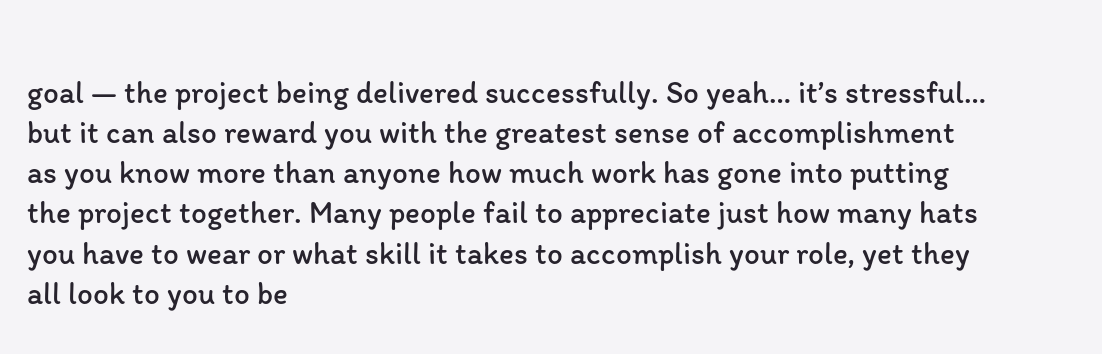goal — the project being delivered successfully. So yeah… it’s stressful… but it can also reward you with the greatest sense of accomplishment as you know more than anyone how much work has gone into putting the project together. Many people fail to appreciate just how many hats you have to wear or what skill it takes to accomplish your role, yet they all look to you to be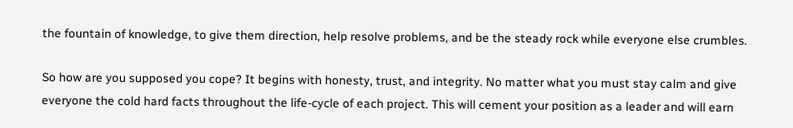the fountain of knowledge, to give them direction, help resolve problems, and be the steady rock while everyone else crumbles.

So how are you supposed you cope? It begins with honesty, trust, and integrity. No matter what you must stay calm and give everyone the cold hard facts throughout the life-cycle of each project. This will cement your position as a leader and will earn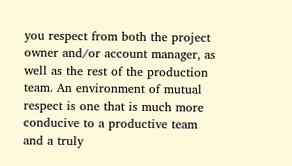you respect from both the project owner and/or account manager, as well as the rest of the production team. An environment of mutual respect is one that is much more conducive to a productive team and a truly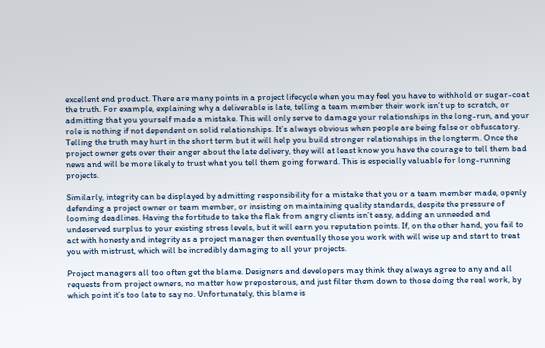excellent end product. There are many points in a project lifecycle when you may feel you have to withhold or sugar-coat the truth. For example, explaining why a deliverable is late, telling a team member their work isn’t up to scratch, or admitting that you yourself made a mistake. This will only serve to damage your relationships in the long-run, and your role is nothing if not dependent on solid relationships. It’s always obvious when people are being false or obfuscatory. Telling the truth may hurt in the short term but it will help you build stronger relationships in the longterm. Once the project owner gets over their anger about the late delivery, they will at least know you have the courage to tell them bad news and will be more likely to trust what you tell them going forward. This is especially valuable for long-running projects.

Similarly, integrity can be displayed by admitting responsibility for a mistake that you or a team member made, openly defending a project owner or team member, or insisting on maintaining quality standards, despite the pressure of looming deadlines. Having the fortitude to take the flak from angry clients isn’t easy, adding an unneeded and undeserved surplus to your existing stress levels, but it will earn you reputation points. If, on the other hand, you fail to act with honesty and integrity as a project manager then eventually those you work with will wise up and start to treat you with mistrust, which will be incredibly damaging to all your projects.

Project managers all too often get the blame. Designers and developers may think they always agree to any and all requests from project owners, no matter how preposterous, and just filter them down to those doing the real work, by which point it’s too late to say no. Unfortunately, this blame is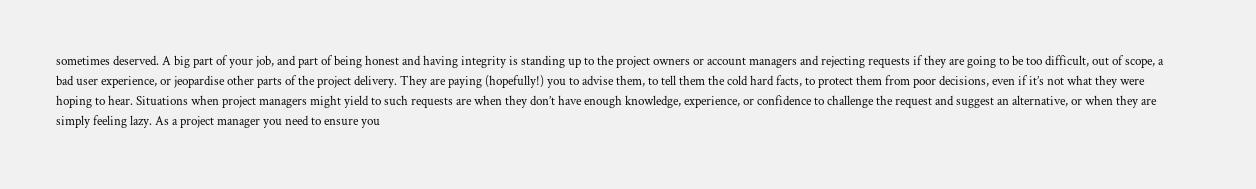sometimes deserved. A big part of your job, and part of being honest and having integrity is standing up to the project owners or account managers and rejecting requests if they are going to be too difficult, out of scope, a bad user experience, or jeopardise other parts of the project delivery. They are paying (hopefully!) you to advise them, to tell them the cold hard facts, to protect them from poor decisions, even if it’s not what they were hoping to hear. Situations when project managers might yield to such requests are when they don’t have enough knowledge, experience, or confidence to challenge the request and suggest an alternative, or when they are simply feeling lazy. As a project manager you need to ensure you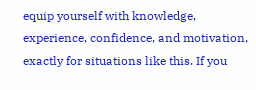equip yourself with knowledge, experience, confidence, and motivation, exactly for situations like this. If you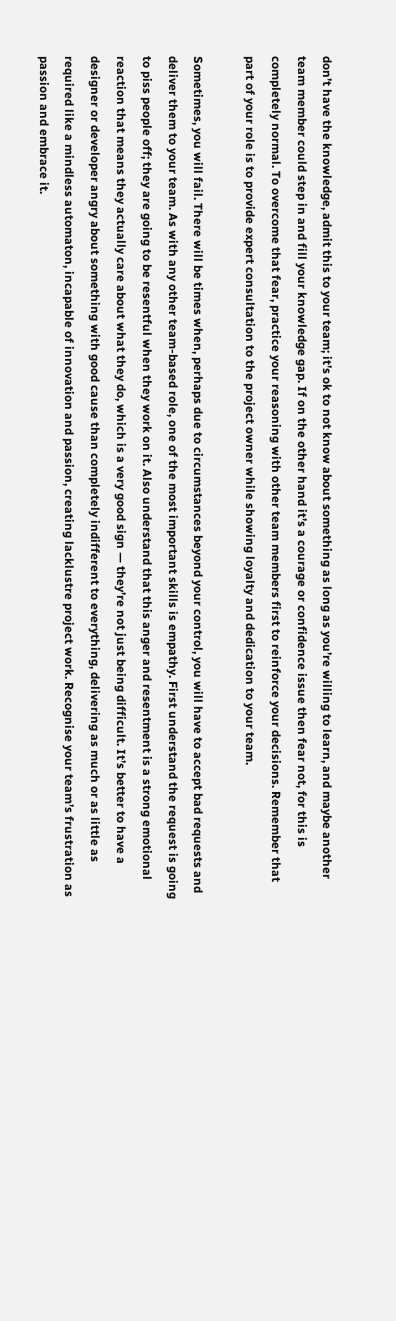don’t have the knowledge, admit this to your team; it’s ok to not know about something as long as you’re willing to learn, and maybe another team member could step in and fill your knowledge gap. If on the other hand it’s a courage or confidence issue then fear not, for this is completely normal. To overcome that fear, practice your reasoning with other team members first to reinforce your decisions. Remember that part of your role is to provide expert consultation to the project owner while showing loyalty and dedication to your team.

Sometimes, you will fail. There will be times when, perhaps due to circumstances beyond your control, you will have to accept bad requests and deliver them to your team. As with any other team-based role, one of the most important skills is empathy. First understand the request is going to piss people off; they are going to be resentful when they work on it. Also understand that this anger and resentment is a strong emotional reaction that means they actually care about what they do, which is a very good sign — they’re not just being difficult. It’s better to have a designer or developer angry about something with good cause than completely indifferent to everything, delivering as much or as little as required like a mindless automaton, incapable of innovation and passion, creating lacklustre project work. Recognise your team’s frustration as passion and embrace it.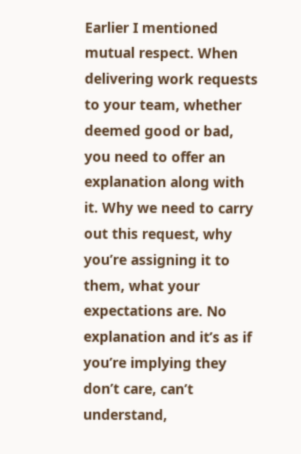Earlier I mentioned mutual respect. When delivering work requests to your team, whether deemed good or bad, you need to offer an explanation along with it. Why we need to carry out this request, why you’re assigning it to them, what your expectations are. No explanation and it’s as if you’re implying they don’t care, can’t understand,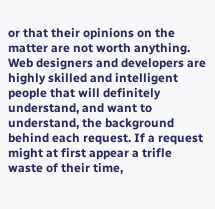or that their opinions on the matter are not worth anything. Web designers and developers are highly skilled and intelligent people that will definitely understand, and want to understand, the background behind each request. If a request might at first appear a trifle waste of their time,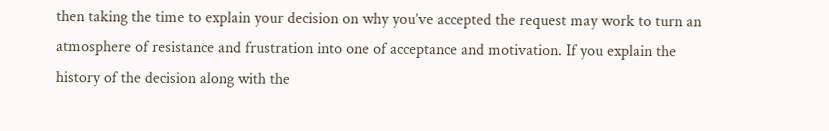then taking the time to explain your decision on why you’ve accepted the request may work to turn an atmosphere of resistance and frustration into one of acceptance and motivation. If you explain the history of the decision along with the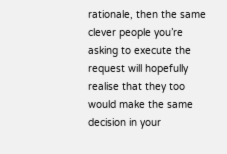rationale, then the same clever people you’re asking to execute the request will hopefully realise that they too would make the same decision in your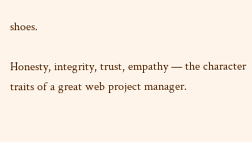shoes.

Honesty, integrity, trust, empathy — the character traits of a great web project manager.